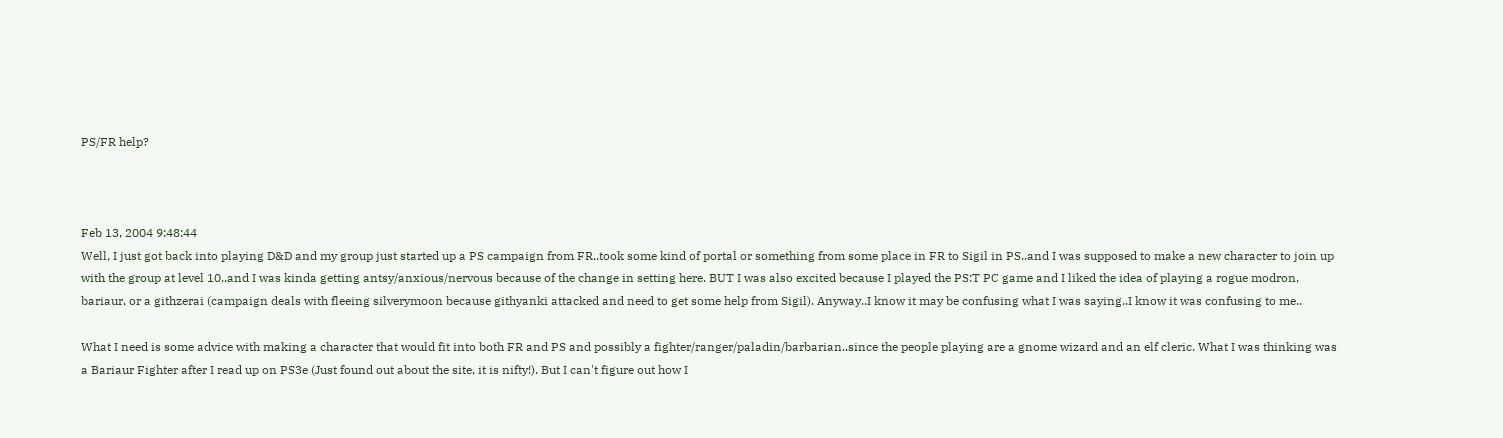PS/FR help?



Feb 13, 2004 9:48:44
Well, I just got back into playing D&D and my group just started up a PS campaign from FR..took some kind of portal or something from some place in FR to Sigil in PS..and I was supposed to make a new character to join up with the group at level 10..and I was kinda getting antsy/anxious/nervous because of the change in setting here. BUT I was also excited because I played the PS:T PC game and I liked the idea of playing a rogue modron, bariaur, or a githzerai (campaign deals with fleeing silverymoon because githyanki attacked and need to get some help from Sigil). Anyway..I know it may be confusing what I was saying..I know it was confusing to me..

What I need is some advice with making a character that would fit into both FR and PS and possibly a fighter/ranger/paladin/barbarian..since the people playing are a gnome wizard and an elf cleric. What I was thinking was a Bariaur Fighter after I read up on PS3e (Just found out about the site, it is nifty!). But I can't figure out how I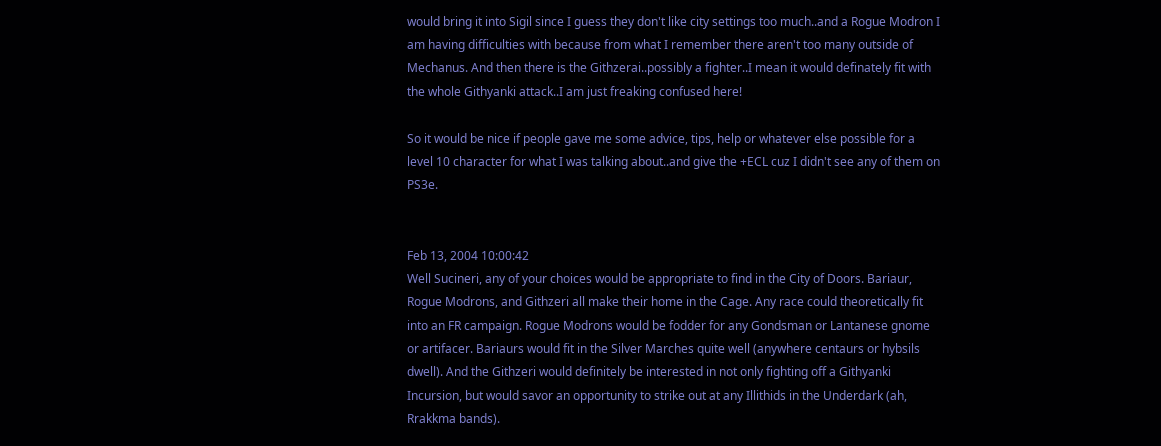would bring it into Sigil since I guess they don't like city settings too much..and a Rogue Modron I am having difficulties with because from what I remember there aren't too many outside of Mechanus. And then there is the Githzerai..possibly a fighter..I mean it would definately fit with the whole Githyanki attack..I am just freaking confused here!

So it would be nice if people gave me some advice, tips, help or whatever else possible for a level 10 character for what I was talking about..and give the +ECL cuz I didn't see any of them on PS3e.


Feb 13, 2004 10:00:42
Well Sucineri, any of your choices would be appropriate to find in the City of Doors. Bariaur, Rogue Modrons, and Githzeri all make their home in the Cage. Any race could theoretically fit into an FR campaign. Rogue Modrons would be fodder for any Gondsman or Lantanese gnome or artifacer. Bariaurs would fit in the Silver Marches quite well (anywhere centaurs or hybsils dwell). And the Githzeri would definitely be interested in not only fighting off a Githyanki Incursion, but would savor an opportunity to strike out at any Illithids in the Underdark (ah, Rrakkma bands).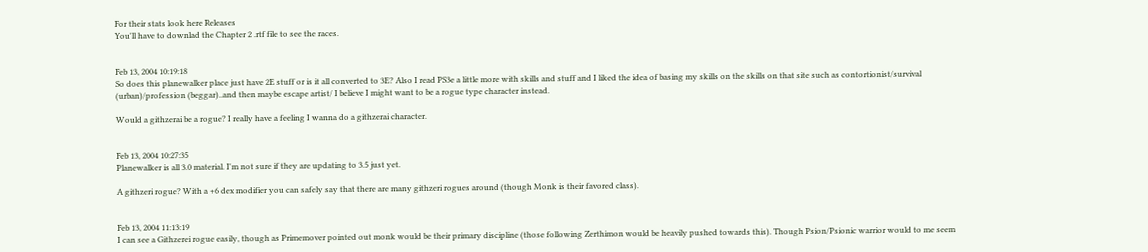For their stats look here Releases
You'll have to downlad the Chapter 2 .rtf file to see the races.


Feb 13, 2004 10:19:18
So does this planewalker place just have 2E stuff or is it all converted to 3E? Also I read PS3e a little more with skills and stuff and I liked the idea of basing my skills on the skills on that site such as contortionist/survival (urban)/profession (beggar)..and then maybe escape artist/ I believe I might want to be a rogue type character instead.

Would a githzerai be a rogue? I really have a feeling I wanna do a githzerai character.


Feb 13, 2004 10:27:35
Planewalker is all 3.0 material. I'm not sure if they are updating to 3.5 just yet.

A githzeri rogue? With a +6 dex modifier you can safely say that there are many githzeri rogues around (though Monk is their favored class).


Feb 13, 2004 11:13:19
I can see a Githzerei rogue easily, though as Primemover pointed out monk would be their primary discipline (those following Zerthimon would be heavily pushed towards this). Though Psion/Psionic warrior would to me seem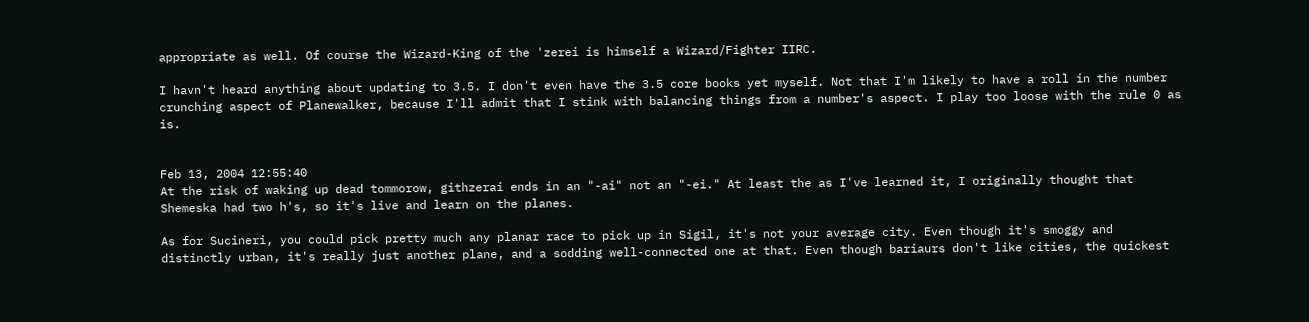appropriate as well. Of course the Wizard-King of the 'zerei is himself a Wizard/Fighter IIRC.

I havn't heard anything about updating to 3.5. I don't even have the 3.5 core books yet myself. Not that I'm likely to have a roll in the number crunching aspect of Planewalker, because I'll admit that I stink with balancing things from a number's aspect. I play too loose with the rule 0 as is.


Feb 13, 2004 12:55:40
At the risk of waking up dead tommorow, githzerai ends in an "-ai" not an "-ei." At least the as I've learned it, I originally thought that Shemeska had two h's, so it's live and learn on the planes.

As for Sucineri, you could pick pretty much any planar race to pick up in Sigil, it's not your average city. Even though it's smoggy and distinctly urban, it's really just another plane, and a sodding well-connected one at that. Even though bariaurs don't like cities, the quickest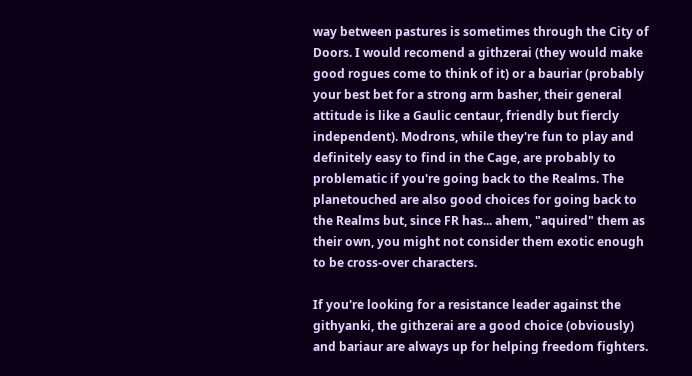way between pastures is sometimes through the City of Doors. I would recomend a githzerai (they would make good rogues come to think of it) or a bauriar (probably your best bet for a strong arm basher, their general attitude is like a Gaulic centaur, friendly but fiercly independent). Modrons, while they're fun to play and definitely easy to find in the Cage, are probably to problematic if you're going back to the Realms. The planetouched are also good choices for going back to the Realms but, since FR has... ahem, "aquired" them as their own, you might not consider them exotic enough to be cross-over characters.

If you're looking for a resistance leader against the githyanki, the githzerai are a good choice (obviously) and bariaur are always up for helping freedom fighters.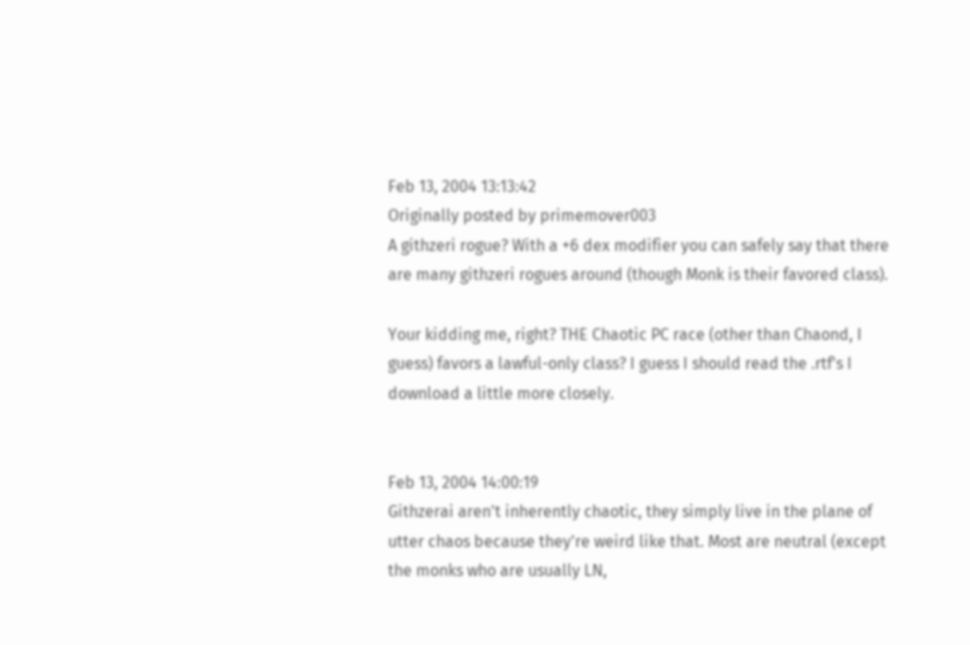Feb 13, 2004 13:13:42
Originally posted by primemover003
A githzeri rogue? With a +6 dex modifier you can safely say that there are many githzeri rogues around (though Monk is their favored class).

Your kidding me, right? THE Chaotic PC race (other than Chaond, I guess) favors a lawful-only class? I guess I should read the .rtf's I download a little more closely.


Feb 13, 2004 14:00:19
Githzerai aren't inherently chaotic, they simply live in the plane of utter chaos because they're weird like that. Most are neutral (except the monks who are usually LN,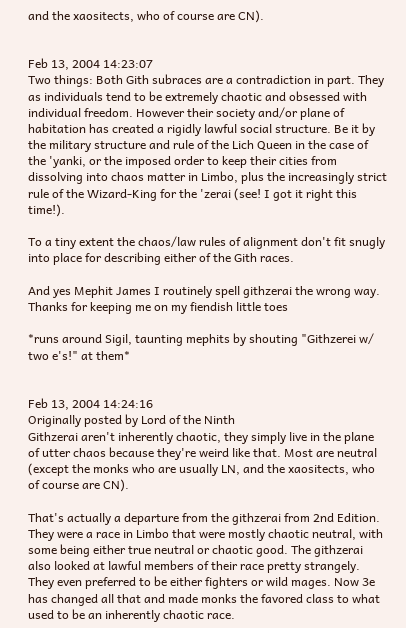and the xaositects, who of course are CN).


Feb 13, 2004 14:23:07
Two things: Both Gith subraces are a contradiction in part. They as individuals tend to be extremely chaotic and obsessed with individual freedom. However their society and/or plane of habitation has created a rigidly lawful social structure. Be it by the military structure and rule of the Lich Queen in the case of the 'yanki, or the imposed order to keep their cities from dissolving into chaos matter in Limbo, plus the increasingly strict rule of the Wizard-King for the 'zerai (see! I got it right this time!).

To a tiny extent the chaos/law rules of alignment don't fit snugly into place for describing either of the Gith races.

And yes Mephit James I routinely spell githzerai the wrong way. Thanks for keeping me on my fiendish little toes

*runs around Sigil, taunting mephits by shouting "Githzerei w/ two e's!" at them*


Feb 13, 2004 14:24:16
Originally posted by Lord of the Ninth
Githzerai aren't inherently chaotic, they simply live in the plane of utter chaos because they're weird like that. Most are neutral (except the monks who are usually LN, and the xaositects, who of course are CN).

That's actually a departure from the githzerai from 2nd Edition. They were a race in Limbo that were mostly chaotic neutral, with some being either true neutral or chaotic good. The githzerai also looked at lawful members of their race pretty strangely. They even preferred to be either fighters or wild mages. Now 3e has changed all that and made monks the favored class to what used to be an inherently chaotic race.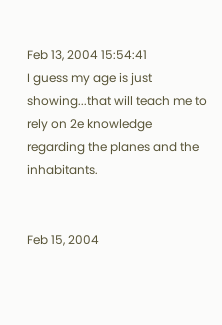Feb 13, 2004 15:54:41
I guess my age is just showing...that will teach me to rely on 2e knowledge regarding the planes and the inhabitants.


Feb 15, 2004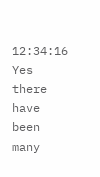12:34:16
Yes there have been many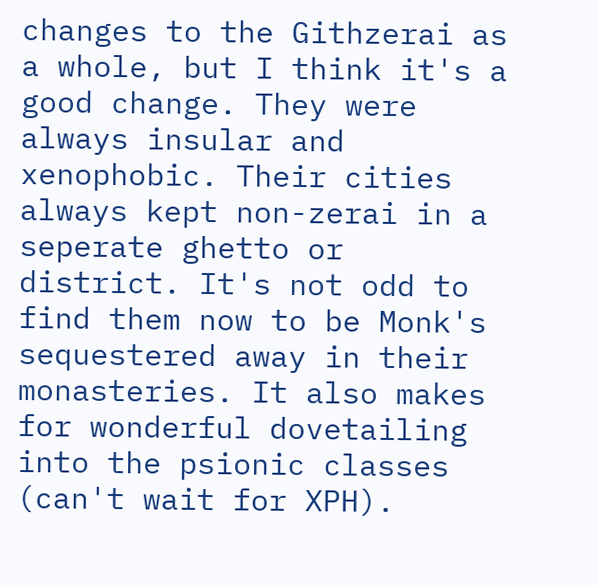changes to the Githzerai as a whole, but I think it's a good change. They were always insular and xenophobic. Their cities always kept non-zerai in a seperate ghetto or district. It's not odd to find them now to be Monk's sequestered away in their monasteries. It also makes for wonderful dovetailing into the psionic classes (can't wait for XPH).